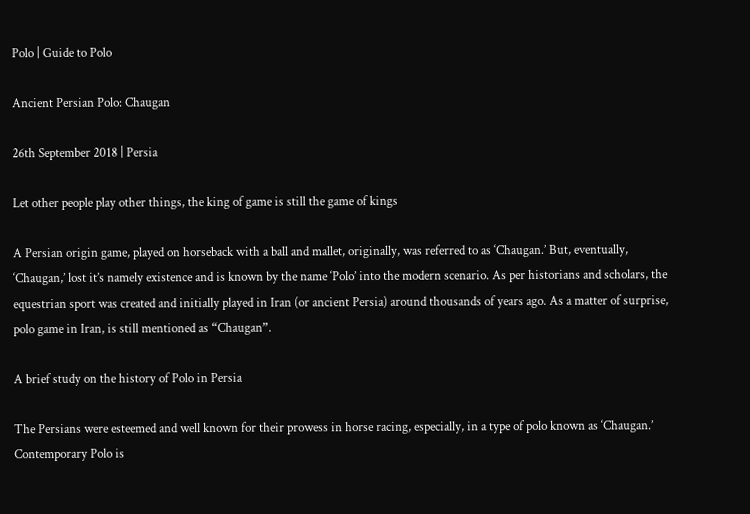Polo | Guide to Polo

Ancient Persian Polo: Chaugan

26th September 2018 | Persia

Let other people play other things, the king of game is still the game of kings

A Persian origin game, played on horseback with a ball and mallet, originally, was referred to as ‘Chaugan.’ But, eventually, ‘Chaugan,’ lost it’s namely existence and is known by the name ‘Polo’ into the modern scenario. As per historians and scholars, the equestrian sport was created and initially played in Iran (or ancient Persia) around thousands of years ago. As a matter of surprise, polo game in Iran, is still mentioned as “Chaugan”.

A brief study on the history of Polo in Persia

The Persians were esteemed and well known for their prowess in horse racing, especially, in a type of polo known as ‘Chaugan.’ Contemporary Polo is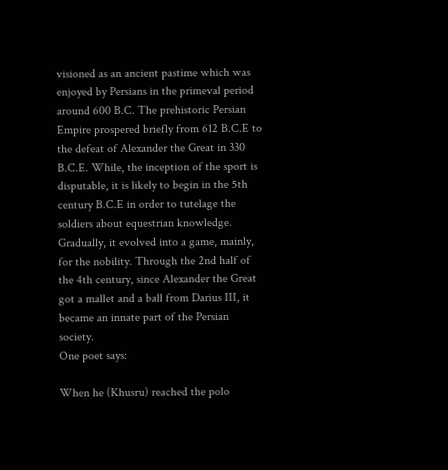visioned as an ancient pastime which was enjoyed by Persians in the primeval period around 600 B.C. The prehistoric Persian Empire prospered briefly from 612 B.C.E to the defeat of Alexander the Great in 330 B.C.E. While, the inception of the sport is disputable, it is likely to begin in the 5th century B.C.E in order to tutelage the soldiers about equestrian knowledge. Gradually, it evolved into a game, mainly, for the nobility. Through the 2nd half of the 4th century, since Alexander the Great got a mallet and a ball from Darius III, it became an innate part of the Persian society.
One poet says:

When he (Khusru) reached the polo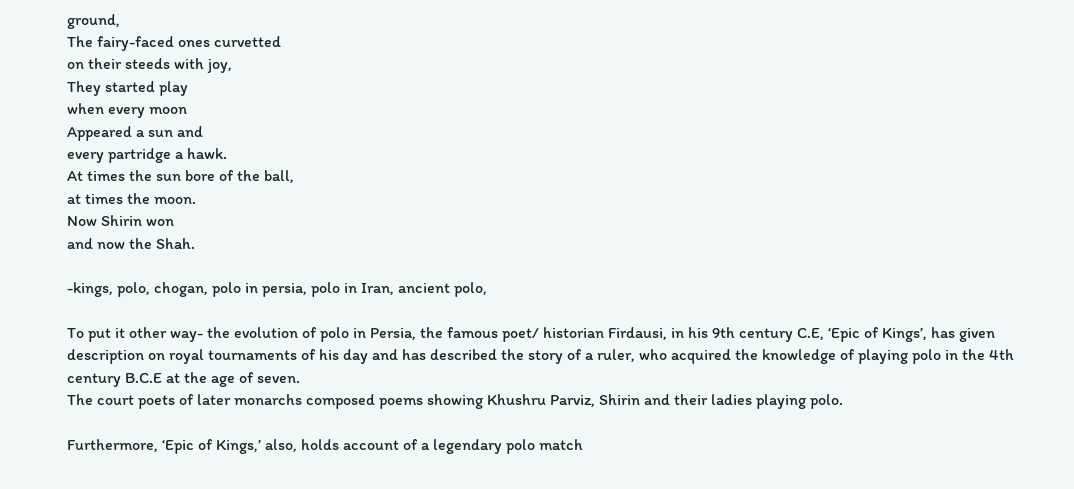ground,
The fairy-faced ones curvetted
on their steeds with joy,
They started play
when every moon
Appeared a sun and
every partridge a hawk.
At times the sun bore of the ball,
at times the moon.
Now Shirin won
and now the Shah.

-kings, polo, chogan, polo in persia, polo in Iran, ancient polo,

To put it other way- the evolution of polo in Persia, the famous poet/ historian Firdausi, in his 9th century C.E, ‘Epic of Kings’, has given description on royal tournaments of his day and has described the story of a ruler, who acquired the knowledge of playing polo in the 4th century B.C.E at the age of seven.
The court poets of later monarchs composed poems showing Khushru Parviz, Shirin and their ladies playing polo.

Furthermore, ‘Epic of Kings,’ also, holds account of a legendary polo match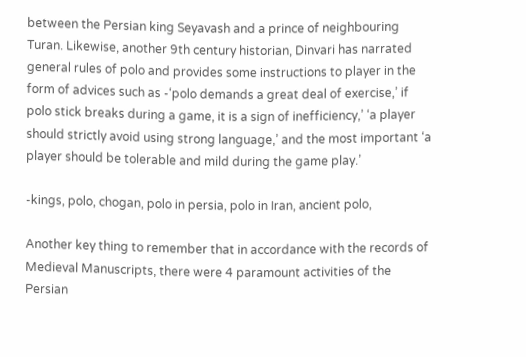between the Persian king Seyavash and a prince of neighbouring Turan. Likewise, another 9th century historian, Dinvari has narrated general rules of polo and provides some instructions to player in the form of advices such as -‘polo demands a great deal of exercise,’ if polo stick breaks during a game, it is a sign of inefficiency,’ ‘a player should strictly avoid using strong language,’ and the most important ‘a player should be tolerable and mild during the game play.’

-kings, polo, chogan, polo in persia, polo in Iran, ancient polo,

Another key thing to remember that in accordance with the records of Medieval Manuscripts, there were 4 paramount activities of the Persian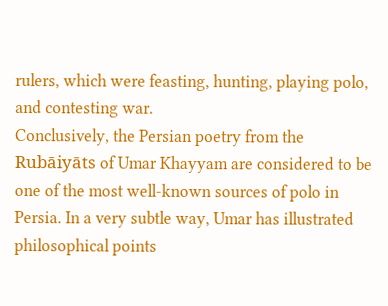rulers, which were feasting, hunting, playing polo, and contesting war.
Conclusively, the Persian poetry from the Rubāiyāts of Umar Khayyam are considered to be one of the most well-known sources of polo in Persia. In a very subtle way, Umar has illustrated philosophical points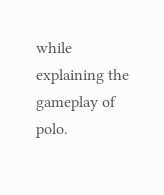while explaining the gameplay of polo.